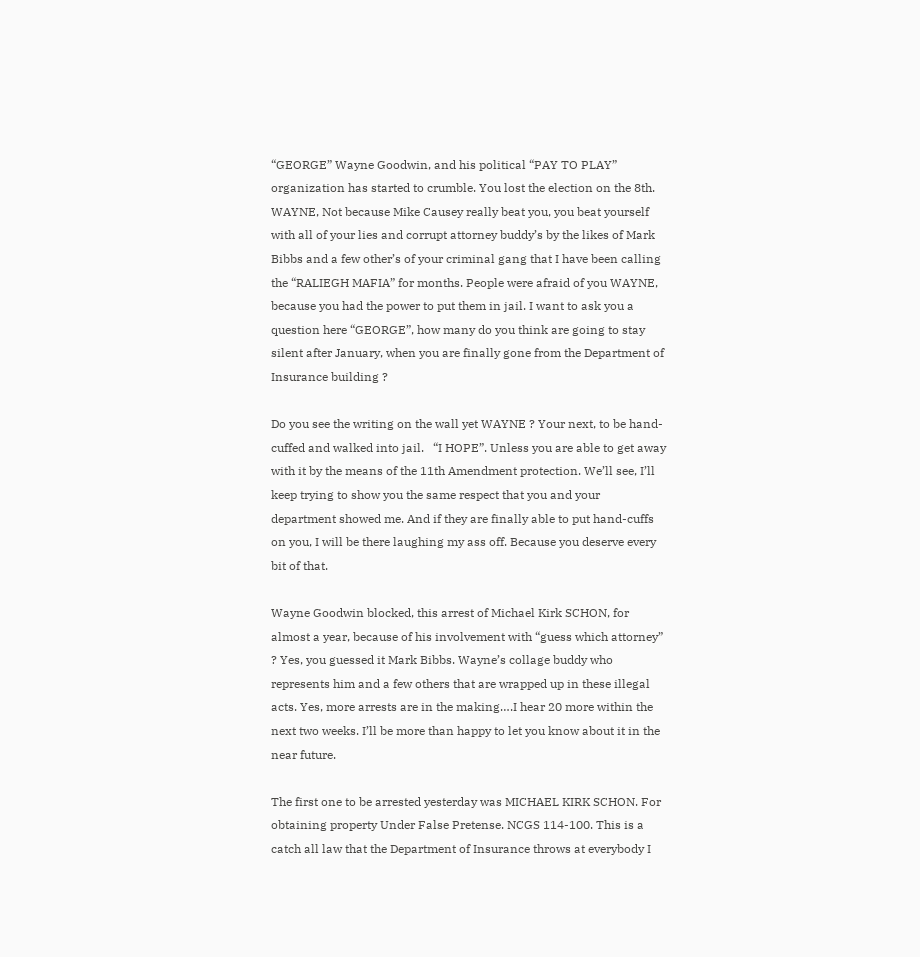“GEORGE” Wayne Goodwin, and his political “PAY TO PLAY” organization has started to crumble. You lost the election on the 8th. WAYNE, Not because Mike Causey really beat you, you beat yourself with all of your lies and corrupt attorney buddy’s by the likes of Mark Bibbs and a few other’s of your criminal gang that I have been calling the “RALIEGH MAFIA” for months. People were afraid of you WAYNE, because you had the power to put them in jail. I want to ask you a question here “GEORGE”, how many do you think are going to stay silent after January, when you are finally gone from the Department of Insurance building ?

Do you see the writing on the wall yet WAYNE ? Your next, to be hand-cuffed and walked into jail.   “I HOPE”. Unless you are able to get away with it by the means of the 11th Amendment protection. We’ll see, I’ll keep trying to show you the same respect that you and your department showed me. And if they are finally able to put hand-cuffs on you, I will be there laughing my ass off. Because you deserve every bit of that.

Wayne Goodwin blocked, this arrest of Michael Kirk SCHON, for almost a year, because of his involvement with “guess which attorney” ? Yes, you guessed it Mark Bibbs. Wayne’s collage buddy who represents him and a few others that are wrapped up in these illegal acts. Yes, more arrests are in the making….I hear 20 more within the next two weeks. I’ll be more than happy to let you know about it in the near future.

The first one to be arrested yesterday was MICHAEL KIRK SCHON. For obtaining property Under False Pretense. NCGS 114-100. This is a catch all law that the Department of Insurance throws at everybody I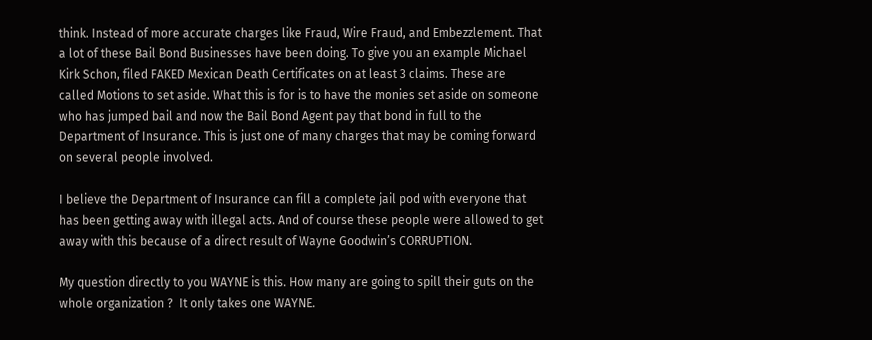think. Instead of more accurate charges like Fraud, Wire Fraud, and Embezzlement. That a lot of these Bail Bond Businesses have been doing. To give you an example Michael Kirk Schon, filed FAKED Mexican Death Certificates on at least 3 claims. These are called Motions to set aside. What this is for is to have the monies set aside on someone who has jumped bail and now the Bail Bond Agent pay that bond in full to the Department of Insurance. This is just one of many charges that may be coming forward on several people involved.

I believe the Department of Insurance can fill a complete jail pod with everyone that has been getting away with illegal acts. And of course these people were allowed to get away with this because of a direct result of Wayne Goodwin’s CORRUPTION.

My question directly to you WAYNE is this. How many are going to spill their guts on the whole organization ?  It only takes one WAYNE.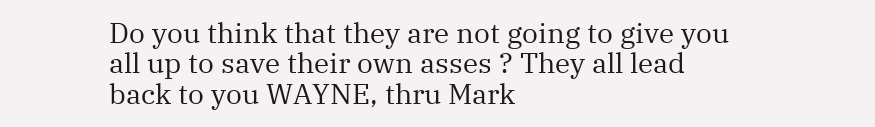Do you think that they are not going to give you all up to save their own asses ? They all lead back to you WAYNE, thru Mark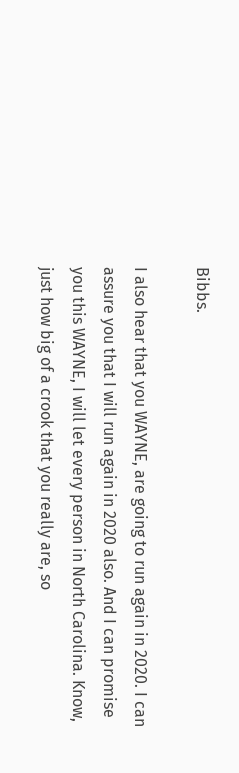Bibbs.

I also hear that you WAYNE, are going to run again in 2020. I can assure you that I will run again in 2020 also. And I can promise you this WAYNE, I will let every person in North Carolina. Know, just how big of a crook that you really are, so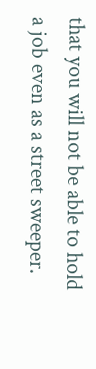that you will not be able to hold a job even as a street sweeper.